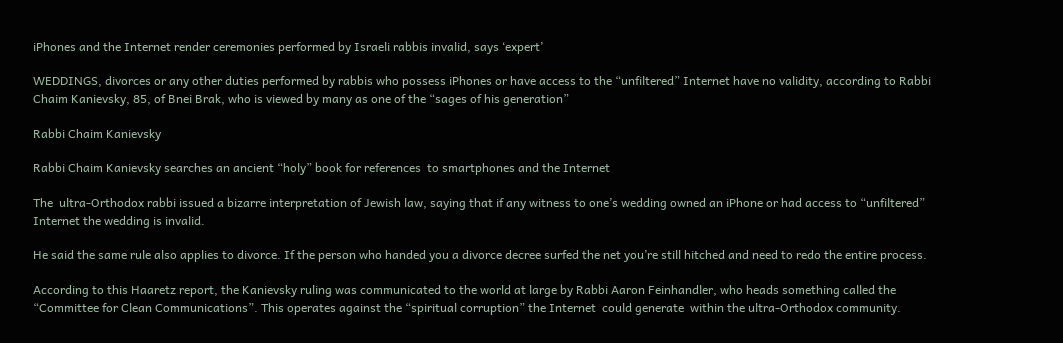iPhones and the Internet render ceremonies performed by Israeli rabbis invalid, says ‘expert’

WEDDINGS, divorces or any other duties performed by rabbis who possess iPhones or have access to the “unfiltered” Internet have no validity, according to Rabbi Chaim Kanievsky, 85, of Bnei Brak, who is viewed by many as one of the “sages of his generation”

Rabbi Chaim Kanievsky

Rabbi Chaim Kanievsky searches an ancient “holy” book for references  to smartphones and the Internet

The  ultra-Orthodox rabbi issued a bizarre interpretation of Jewish law, saying that if any witness to one’s wedding owned an iPhone or had access to “unfiltered” Internet the wedding is invalid.

He said the same rule also applies to divorce. If the person who handed you a divorce decree surfed the net you’re still hitched and need to redo the entire process.

According to this Haaretz report, the Kanievsky ruling was communicated to the world at large by Rabbi Aaron Feinhandler, who heads something called the “Committee for Clean Communications”. This operates against the “spiritual corruption” the Internet  could generate  within the ultra-Orthodox community.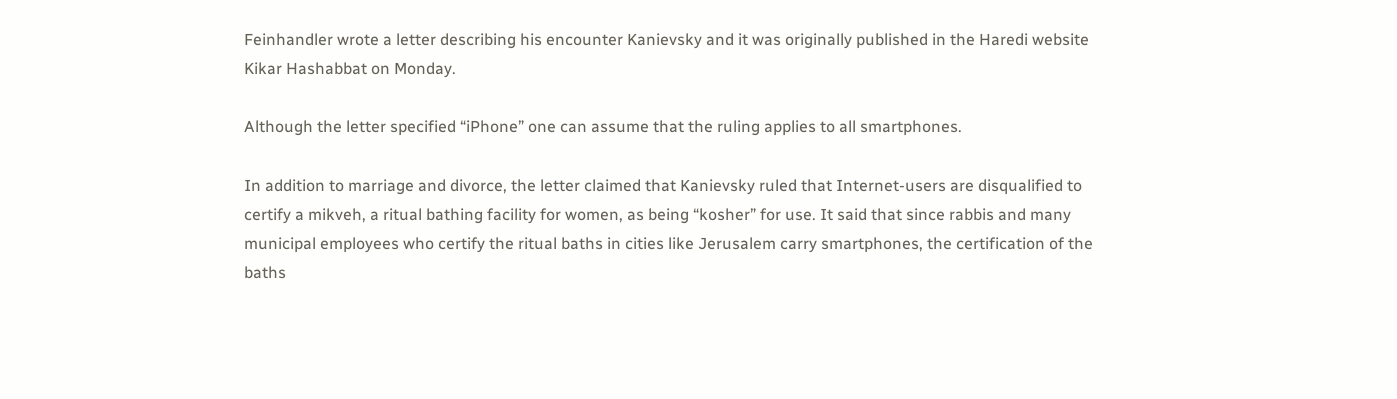Feinhandler wrote a letter describing his encounter Kanievsky and it was originally published in the Haredi website Kikar Hashabbat on Monday.

Although the letter specified “iPhone” one can assume that the ruling applies to all smartphones.

In addition to marriage and divorce, the letter claimed that Kanievsky ruled that Internet-users are disqualified to certify a mikveh, a ritual bathing facility for women, as being “kosher” for use. It said that since rabbis and many municipal employees who certify the ritual baths in cities like Jerusalem carry smartphones, the certification of the baths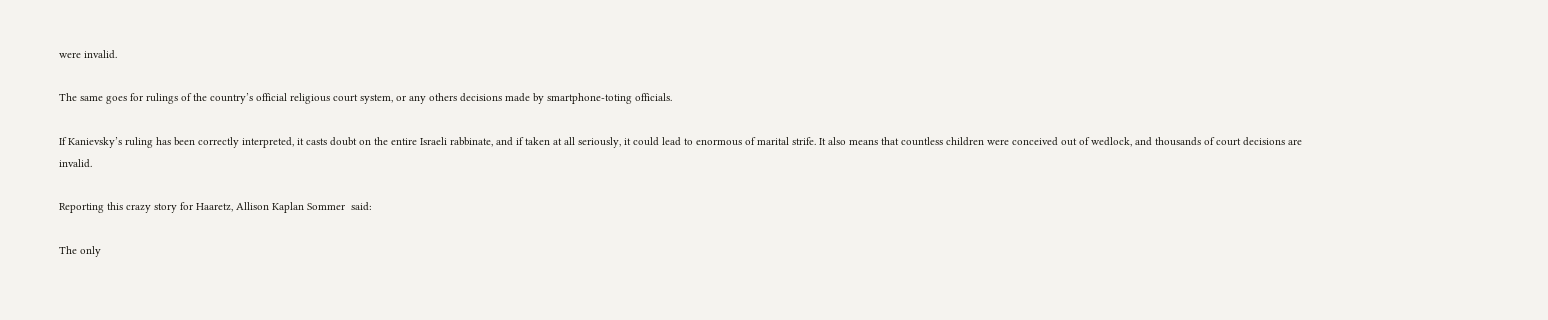were invalid.

The same goes for rulings of the country’s official religious court system, or any others decisions made by smartphone-toting officials.

If Kanievsky’s ruling has been correctly interpreted, it casts doubt on the entire Israeli rabbinate, and if taken at all seriously, it could lead to enormous of marital strife. It also means that countless children were conceived out of wedlock, and thousands of court decisions are invalid.

Reporting this crazy story for Haaretz, Allison Kaplan Sommer  said:

The only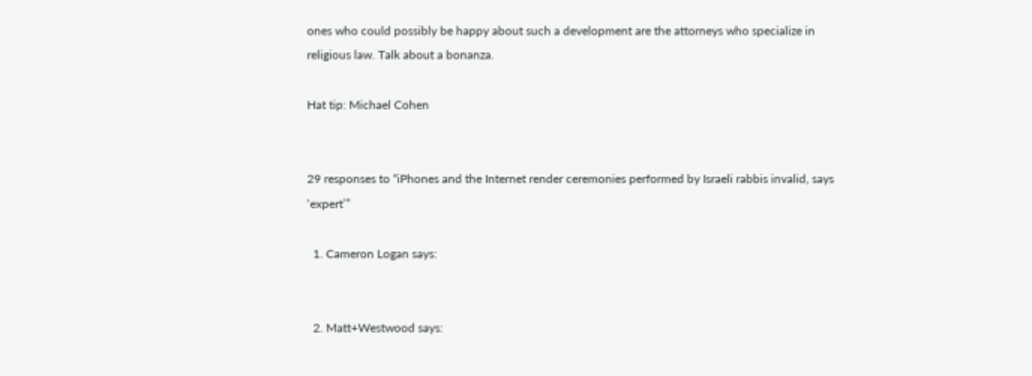ones who could possibly be happy about such a development are the attorneys who specialize in religious law. Talk about a bonanza.

Hat tip: Michael Cohen


29 responses to “iPhones and the Internet render ceremonies performed by Israeli rabbis invalid, says ‘expert’”

  1. Cameron Logan says:


  2. Matt+Westwood says: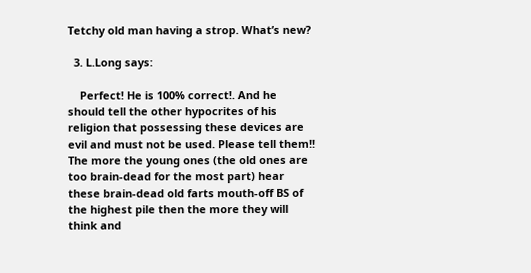Tetchy old man having a strop. What’s new?

  3. L.Long says:

    Perfect! He is 100% correct!. And he should tell the other hypocrites of his religion that possessing these devices are evil and must not be used. Please tell them!! The more the young ones (the old ones are too brain-dead for the most part) hear these brain-dead old farts mouth-off BS of the highest pile then the more they will think and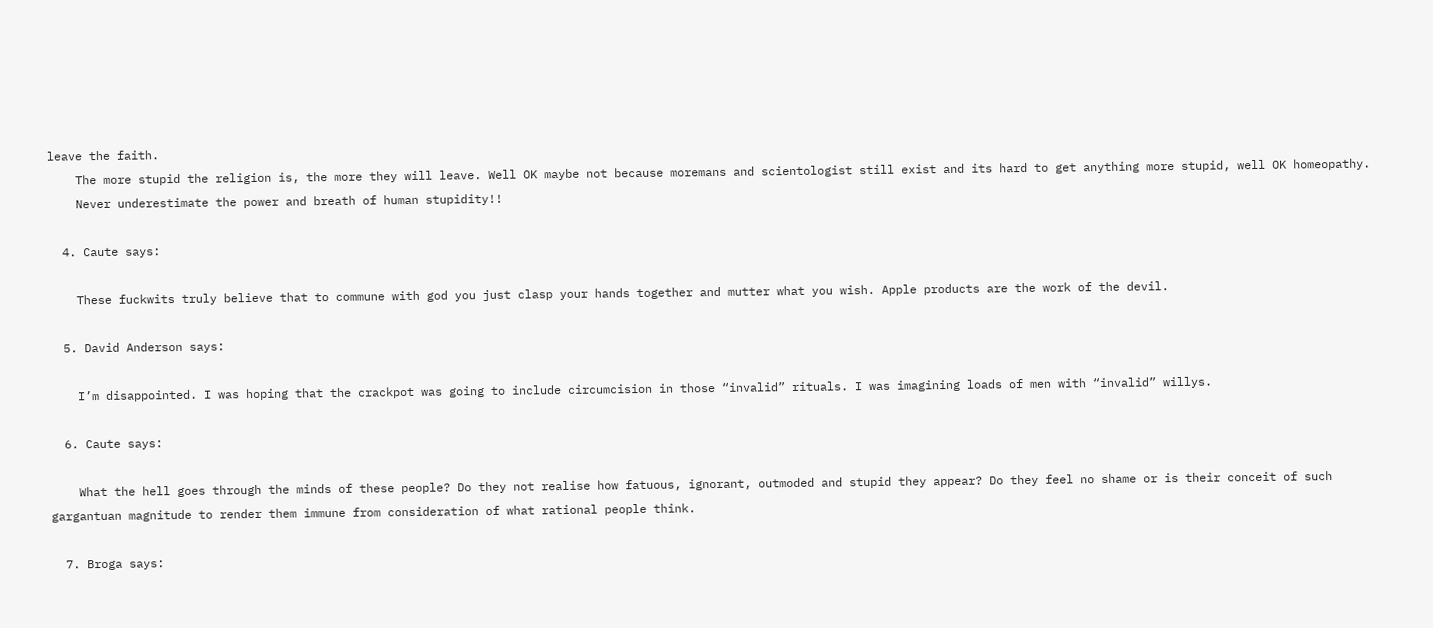leave the faith.
    The more stupid the religion is, the more they will leave. Well OK maybe not because moremans and scientologist still exist and its hard to get anything more stupid, well OK homeopathy.
    Never underestimate the power and breath of human stupidity!!

  4. Caute says:

    These fuckwits truly believe that to commune with god you just clasp your hands together and mutter what you wish. Apple products are the work of the devil.

  5. David Anderson says:

    I’m disappointed. I was hoping that the crackpot was going to include circumcision in those “invalid” rituals. I was imagining loads of men with “invalid” willys.

  6. Caute says:

    What the hell goes through the minds of these people? Do they not realise how fatuous, ignorant, outmoded and stupid they appear? Do they feel no shame or is their conceit of such gargantuan magnitude to render them immune from consideration of what rational people think.

  7. Broga says: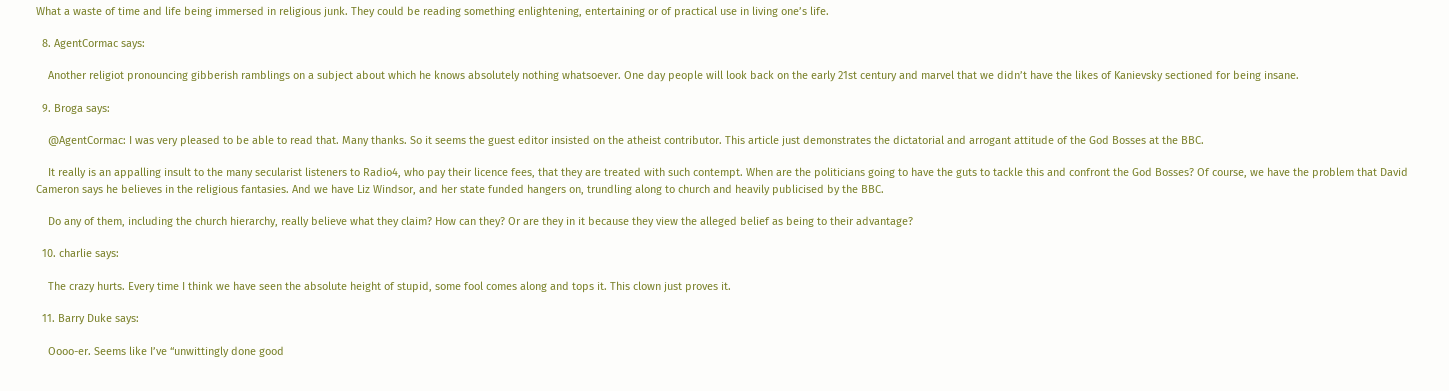What a waste of time and life being immersed in religious junk. They could be reading something enlightening, entertaining or of practical use in living one’s life.

  8. AgentCormac says:

    Another religiot pronouncing gibberish ramblings on a subject about which he knows absolutely nothing whatsoever. One day people will look back on the early 21st century and marvel that we didn’t have the likes of Kanievsky sectioned for being insane.

  9. Broga says:

    @AgentCormac: I was very pleased to be able to read that. Many thanks. So it seems the guest editor insisted on the atheist contributor. This article just demonstrates the dictatorial and arrogant attitude of the God Bosses at the BBC.

    It really is an appalling insult to the many secularist listeners to Radio4, who pay their licence fees, that they are treated with such contempt. When are the politicians going to have the guts to tackle this and confront the God Bosses? Of course, we have the problem that David Cameron says he believes in the religious fantasies. And we have Liz Windsor, and her state funded hangers on, trundling along to church and heavily publicised by the BBC.

    Do any of them, including the church hierarchy, really believe what they claim? How can they? Or are they in it because they view the alleged belief as being to their advantage?

  10. charlie says:

    The crazy hurts. Every time I think we have seen the absolute height of stupid, some fool comes along and tops it. This clown just proves it.

  11. Barry Duke says:

    Oooo-er. Seems like I’ve “unwittingly done good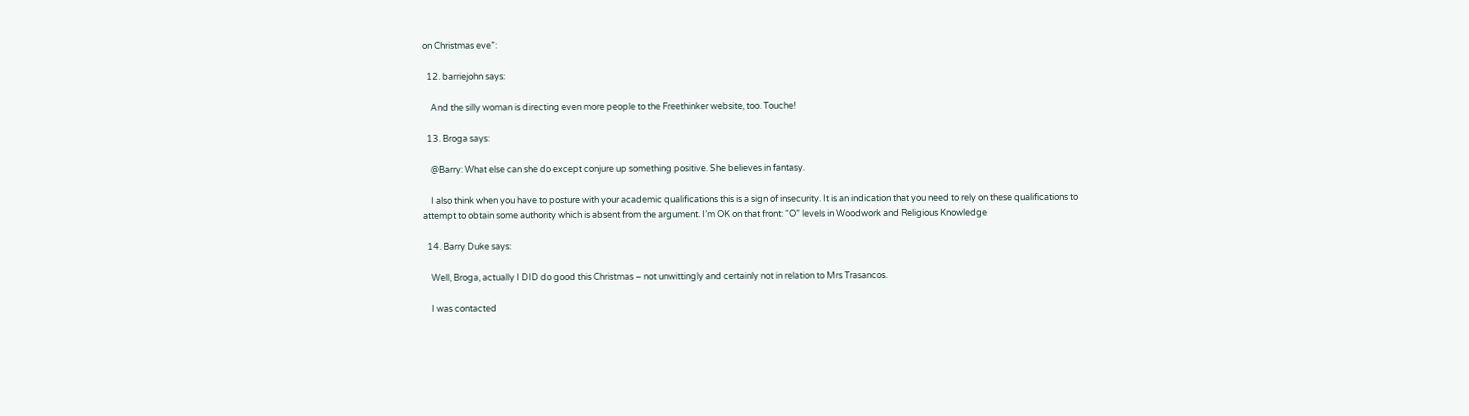on Christmas eve”:

  12. barriejohn says:

    And the silly woman is directing even more people to the Freethinker website, too. Touche!

  13. Broga says:

    @Barry: What else can she do except conjure up something positive. She believes in fantasy.

    I also think when you have to posture with your academic qualifications this is a sign of insecurity. It is an indication that you need to rely on these qualifications to attempt to obtain some authority which is absent from the argument. I’m OK on that front: “O” levels in Woodwork and Religious Knowledge

  14. Barry Duke says:

    Well, Broga, actually I DID do good this Christmas – not unwittingly and certainly not in relation to Mrs Trasancos.

    I was contacted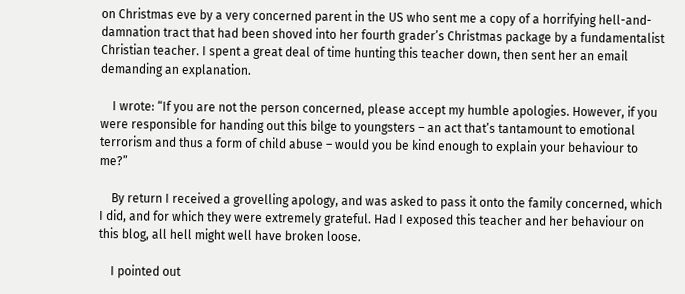on Christmas eve by a very concerned parent in the US who sent me a copy of a horrifying hell-and-damnation tract that had been shoved into her fourth grader’s Christmas package by a fundamentalist Christian teacher. I spent a great deal of time hunting this teacher down, then sent her an email demanding an explanation.

    I wrote: “If you are not the person concerned, please accept my humble apologies. However, if you were responsible for handing out this bilge to youngsters – an act that’s tantamount to emotional terrorism and thus a form of child abuse – would you be kind enough to explain your behaviour to me?”

    By return I received a grovelling apology, and was asked to pass it onto the family concerned, which I did, and for which they were extremely grateful. Had I exposed this teacher and her behaviour on this blog, all hell might well have broken loose.

    I pointed out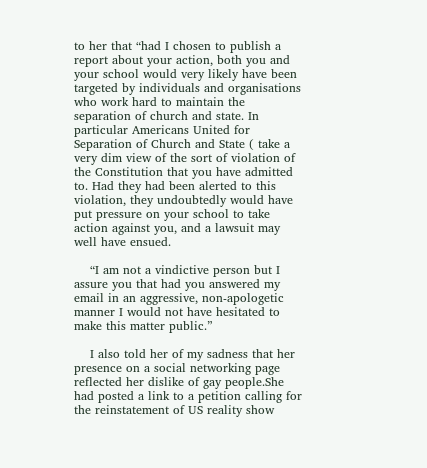to her that “had I chosen to publish a report about your action, both you and your school would very likely have been targeted by individuals and organisations who work hard to maintain the separation of church and state. In particular Americans United for Separation of Church and State ( take a very dim view of the sort of violation of the Constitution that you have admitted to. Had they had been alerted to this violation, they undoubtedly would have put pressure on your school to take action against you, and a lawsuit may well have ensued.

    “I am not a vindictive person but I assure you that had you answered my email in an aggressive, non-apologetic manner I would not have hesitated to make this matter public.”

    I also told her of my sadness that her presence on a social networking page reflected her dislike of gay people.She had posted a link to a petition calling for the reinstatement of US reality show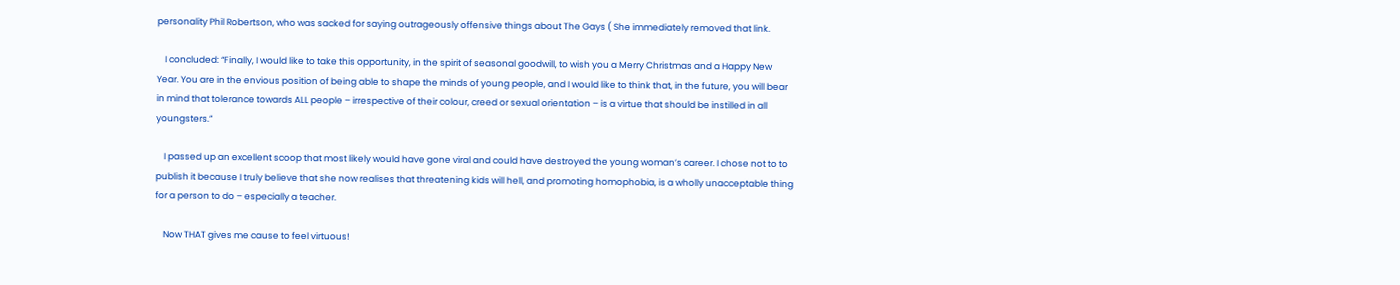personality Phil Robertson, who was sacked for saying outrageously offensive things about The Gays ( She immediately removed that link.

    I concluded: “Finally, I would like to take this opportunity, in the spirit of seasonal goodwill, to wish you a Merry Christmas and a Happy New Year. You are in the envious position of being able to shape the minds of young people, and I would like to think that, in the future, you will bear in mind that tolerance towards ALL people – irrespective of their colour, creed or sexual orientation – is a virtue that should be instilled in all youngsters.”

    I passed up an excellent scoop that most likely would have gone viral and could have destroyed the young woman’s career. I chose not to to publish it because I truly believe that she now realises that threatening kids will hell, and promoting homophobia, is a wholly unacceptable thing for a person to do – especially a teacher.

    Now THAT gives me cause to feel virtuous!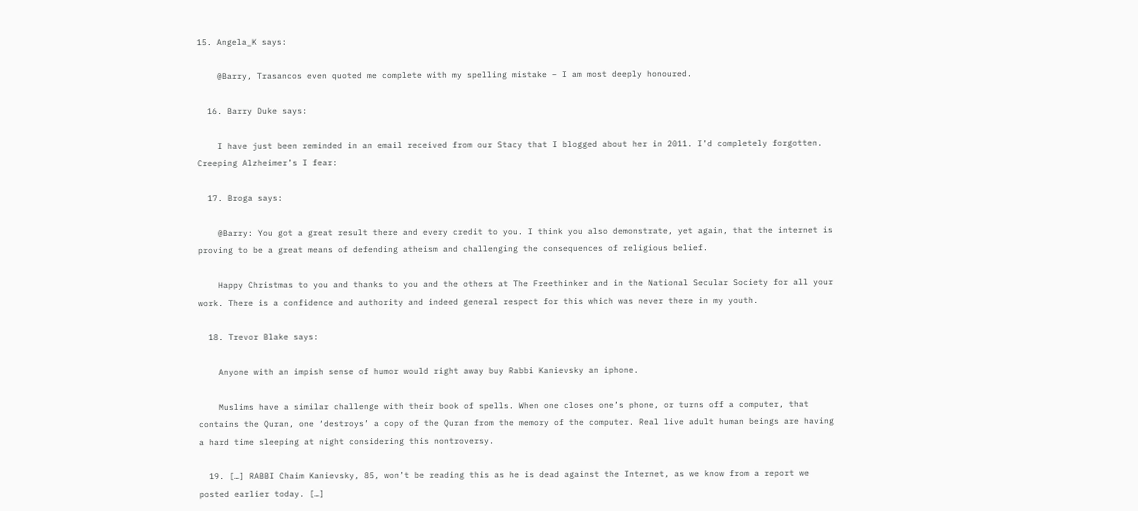15. Angela_K says:

    @Barry, Trasancos even quoted me complete with my spelling mistake – I am most deeply honoured.

  16. Barry Duke says:

    I have just been reminded in an email received from our Stacy that I blogged about her in 2011. I’d completely forgotten. Creeping Alzheimer’s I fear:

  17. Broga says:

    @Barry: You got a great result there and every credit to you. I think you also demonstrate, yet again, that the internet is proving to be a great means of defending atheism and challenging the consequences of religious belief.

    Happy Christmas to you and thanks to you and the others at The Freethinker and in the National Secular Society for all your work. There is a confidence and authority and indeed general respect for this which was never there in my youth.

  18. Trevor Blake says:

    Anyone with an impish sense of humor would right away buy Rabbi Kanievsky an iphone.

    Muslims have a similar challenge with their book of spells. When one closes one’s phone, or turns off a computer, that contains the Quran, one ‘destroys’ a copy of the Quran from the memory of the computer. Real live adult human beings are having a hard time sleeping at night considering this nontroversy.

  19. […] RABBI Chaim Kanievsky, 85, won’t be reading this as he is dead against the Internet, as we know from a report we posted earlier today. […]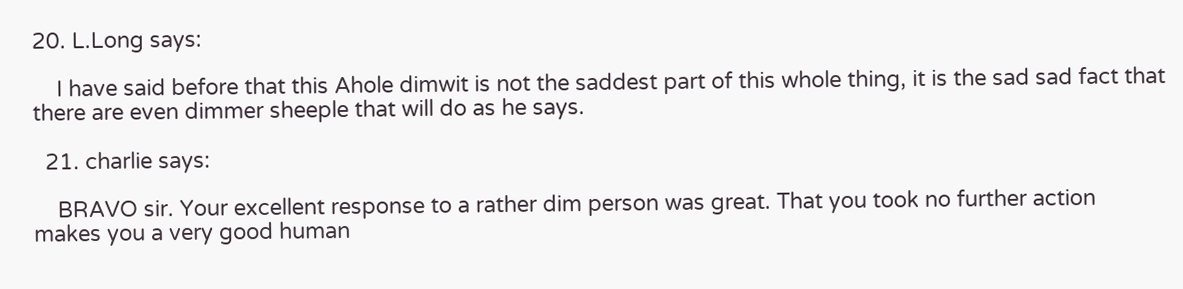20. L.Long says:

    I have said before that this Ahole dimwit is not the saddest part of this whole thing, it is the sad sad fact that there are even dimmer sheeple that will do as he says.

  21. charlie says:

    BRAVO sir. Your excellent response to a rather dim person was great. That you took no further action makes you a very good human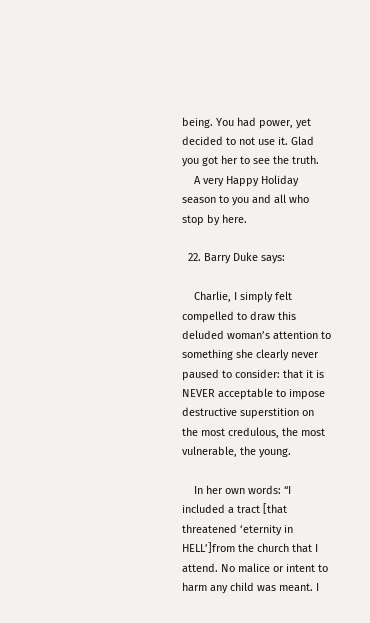being. You had power, yet decided to not use it. Glad you got her to see the truth.
    A very Happy Holiday season to you and all who stop by here.

  22. Barry Duke says:

    Charlie, I simply felt compelled to draw this deluded woman’s attention to something she clearly never paused to consider: that it is NEVER acceptable to impose destructive superstition on the most credulous, the most vulnerable, the young.

    In her own words: “I included a tract [that threatened ‘eternity in HELL’]from the church that I attend. No malice or intent to harm any child was meant. I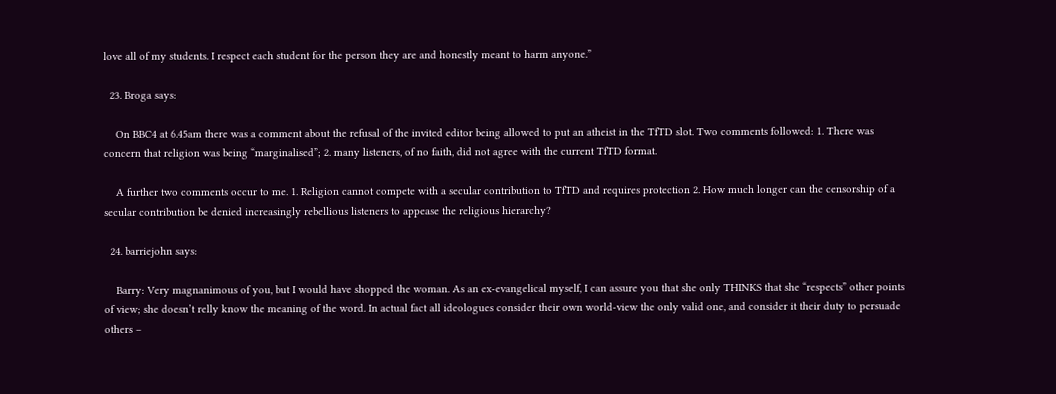love all of my students. I respect each student for the person they are and honestly meant to harm anyone.”

  23. Broga says:

    On BBC4 at 6.45am there was a comment about the refusal of the invited editor being allowed to put an atheist in the TfTD slot. Two comments followed: 1. There was concern that religion was being “marginalised”; 2. many listeners, of no faith, did not agree with the current TfTD format.

    A further two comments occur to me. 1. Religion cannot compete with a secular contribution to TfTD and requires protection 2. How much longer can the censorship of a secular contribution be denied increasingly rebellious listeners to appease the religious hierarchy?

  24. barriejohn says:

    Barry: Very magnanimous of you, but I would have shopped the woman. As an ex-evangelical myself, I can assure you that she only THINKS that she “respects” other points of view; she doesn’t relly know the meaning of the word. In actual fact all ideologues consider their own world-view the only valid one, and consider it their duty to persuade others –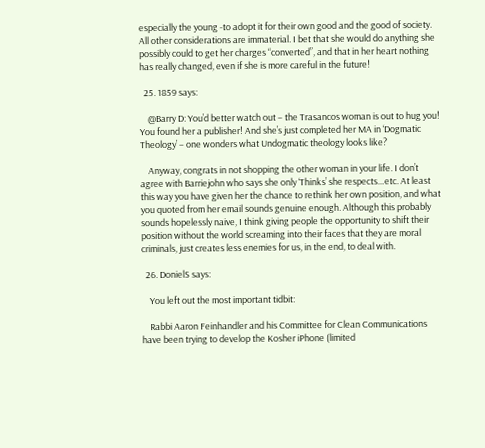especially the young -to adopt it for their own good and the good of society. All other considerations are immaterial. I bet that she would do anything she possibly could to get her charges “converted”, and that in her heart nothing has really changed, even if she is more careful in the future!

  25. 1859 says:

    @Barry D: You’d better watch out – the Trasancos woman is out to hug you! You found her a publisher! And she’s just completed her MA in ‘Dogmatic Theology’ – one wonders what Undogmatic theology looks like?

    Anyway, congrats in not shopping the other woman in your life. I don’t agree with Barriejohn who says she only ‘Thinks’ she respects…etc. At least this way you have given her the chance to rethink her own position, and what you quoted from her email sounds genuine enough. Although this probably sounds hopelessly naive, I think giving people the opportunity to shift their position without the world screaming into their faces that they are moral criminals, just creates less enemies for us, in the end, to deal with.

  26. DonielS says:

    You left out the most important tidbit:

    Rabbi Aaron Feinhandler and his Committee for Clean Communications have been trying to develop the Kosher iPhone (limited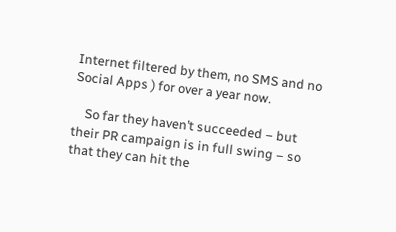Internet filtered by them, no SMS and no Social Apps ) for over a year now.

    So far they haven’t succeeded – but their PR campaign is in full swing – so that they can hit the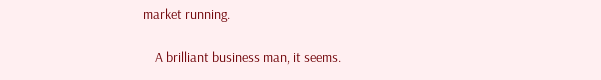market running.

    A brilliant business man, it seems.